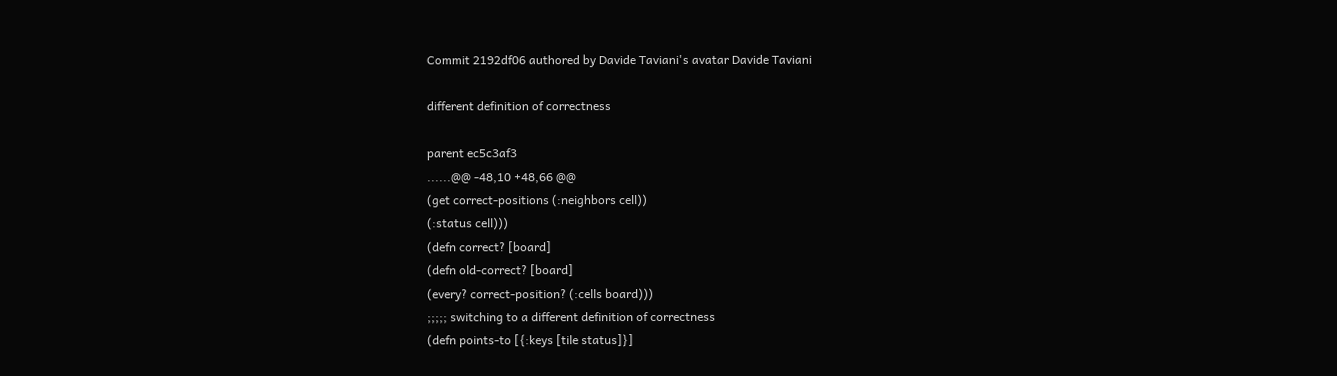Commit 2192df06 authored by Davide Taviani's avatar Davide Taviani

different definition of correctness

parent ec5c3af3
......@@ -48,10 +48,66 @@
(get correct-positions (:neighbors cell))
(:status cell)))
(defn correct? [board]
(defn old-correct? [board]
(every? correct-position? (:cells board)))
;;;;; switching to a different definition of correctness
(defn points-to [{:keys [tile status]}]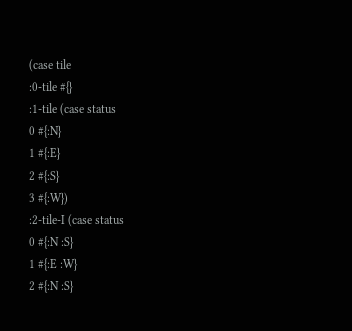(case tile
:0-tile #{}
:1-tile (case status
0 #{:N}
1 #{:E}
2 #{:S}
3 #{:W})
:2-tile-I (case status
0 #{:N :S}
1 #{:E :W}
2 #{:N :S}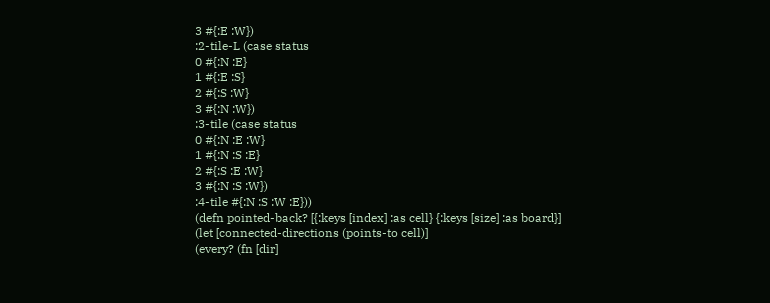3 #{:E :W})
:2-tile-L (case status
0 #{:N :E}
1 #{:E :S}
2 #{:S :W}
3 #{:N :W})
:3-tile (case status
0 #{:N :E :W}
1 #{:N :S :E}
2 #{:S :E :W}
3 #{:N :S :W})
:4-tile #{:N :S :W :E}))
(defn pointed-back? [{:keys [index] :as cell} {:keys [size] :as board}]
(let [connected-directions (points-to cell)]
(every? (fn [dir]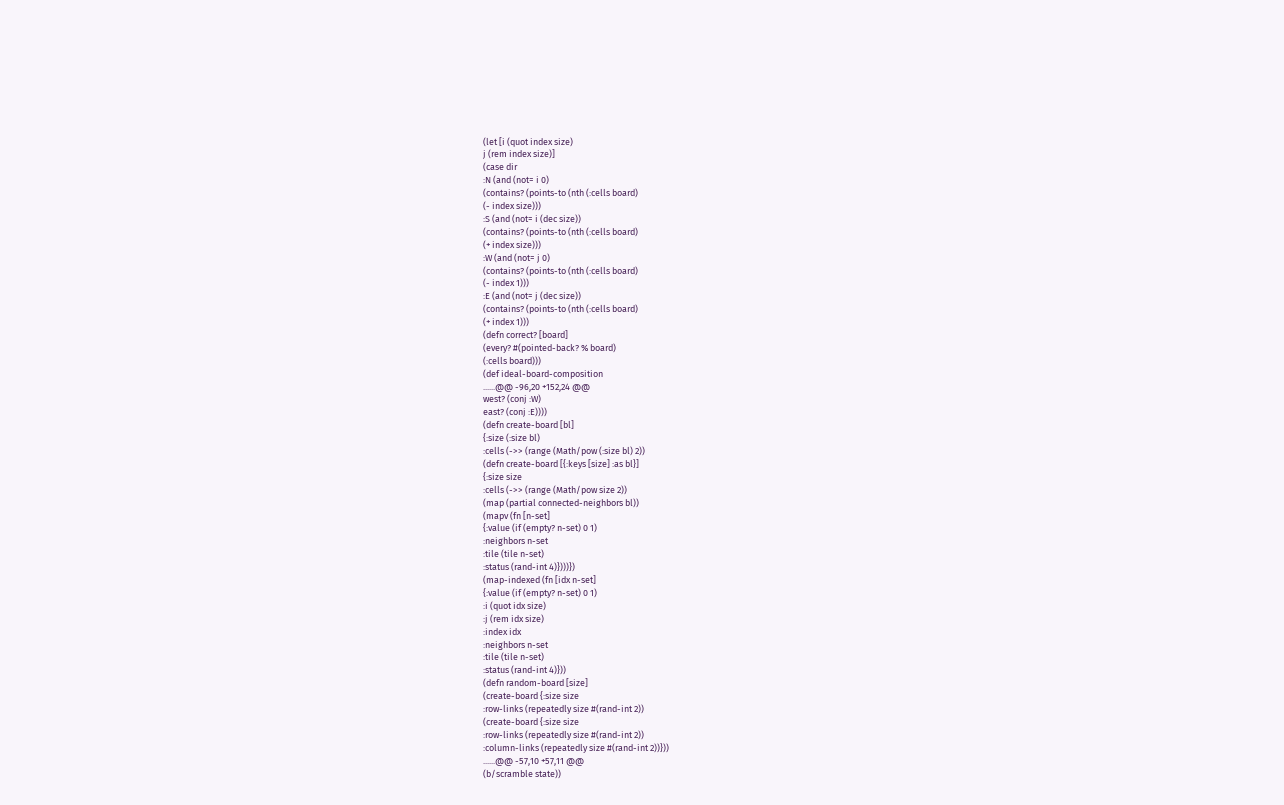(let [i (quot index size)
j (rem index size)]
(case dir
:N (and (not= i 0)
(contains? (points-to (nth (:cells board)
(- index size)))
:S (and (not= i (dec size))
(contains? (points-to (nth (:cells board)
(+ index size)))
:W (and (not= j 0)
(contains? (points-to (nth (:cells board)
(- index 1)))
:E (and (not= j (dec size))
(contains? (points-to (nth (:cells board)
(+ index 1)))
(defn correct? [board]
(every? #(pointed-back? % board)
(:cells board)))
(def ideal-board-composition
......@@ -96,20 +152,24 @@
west? (conj :W)
east? (conj :E))))
(defn create-board [bl]
{:size (:size bl)
:cells (->> (range (Math/pow (:size bl) 2))
(defn create-board [{:keys [size] :as bl}]
{:size size
:cells (->> (range (Math/pow size 2))
(map (partial connected-neighbors bl))
(mapv (fn [n-set]
{:value (if (empty? n-set) 0 1)
:neighbors n-set
:tile (tile n-set)
:status (rand-int 4)})))})
(map-indexed (fn [idx n-set]
{:value (if (empty? n-set) 0 1)
:i (quot idx size)
:j (rem idx size)
:index idx
:neighbors n-set
:tile (tile n-set)
:status (rand-int 4)}))
(defn random-board [size]
(create-board {:size size
:row-links (repeatedly size #(rand-int 2))
(create-board {:size size
:row-links (repeatedly size #(rand-int 2))
:column-links (repeatedly size #(rand-int 2))}))
......@@ -57,10 +57,11 @@
(b/scramble state))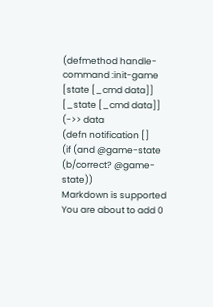(defmethod handle-command :init-game
[state [_cmd data]]
[_state [_cmd data]]
(->> data
(defn notification []
(if (and @game-state
(b/correct? @game-state))
Markdown is supported
You are about to add 0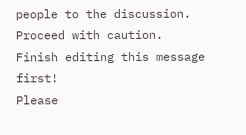people to the discussion. Proceed with caution.
Finish editing this message first!
Please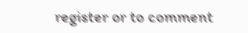register or to comment